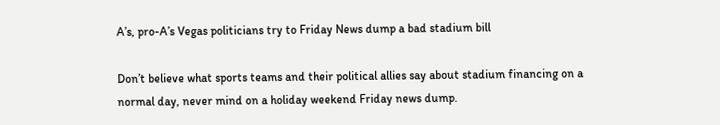A’s, pro-A’s Vegas politicians try to Friday News dump a bad stadium bill

Don’t believe what sports teams and their political allies say about stadium financing on a normal day, never mind on a holiday weekend Friday news dump.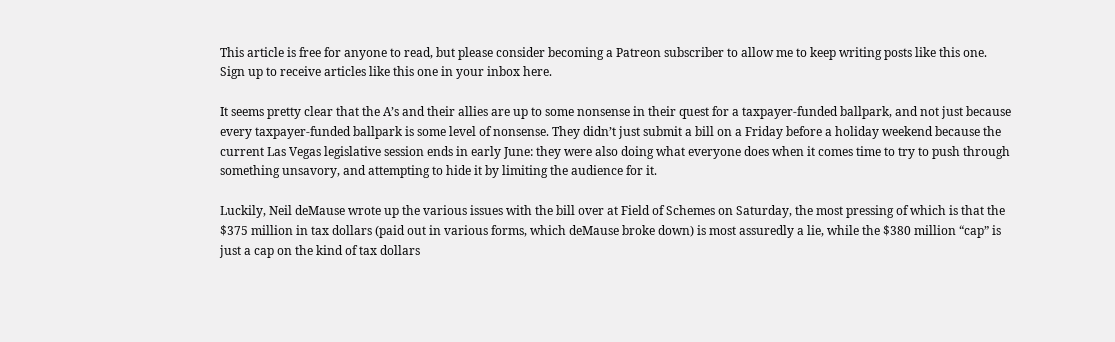This article is free for anyone to read, but please consider becoming a Patreon subscriber to allow me to keep writing posts like this one. Sign up to receive articles like this one in your inbox here.

It seems pretty clear that the A’s and their allies are up to some nonsense in their quest for a taxpayer-funded ballpark, and not just because every taxpayer-funded ballpark is some level of nonsense. They didn’t just submit a bill on a Friday before a holiday weekend because the current Las Vegas legislative session ends in early June: they were also doing what everyone does when it comes time to try to push through something unsavory, and attempting to hide it by limiting the audience for it.

Luckily, Neil deMause wrote up the various issues with the bill over at Field of Schemes on Saturday, the most pressing of which is that the $375 million in tax dollars (paid out in various forms, which deMause broke down) is most assuredly a lie, while the $380 million “cap” is just a cap on the kind of tax dollars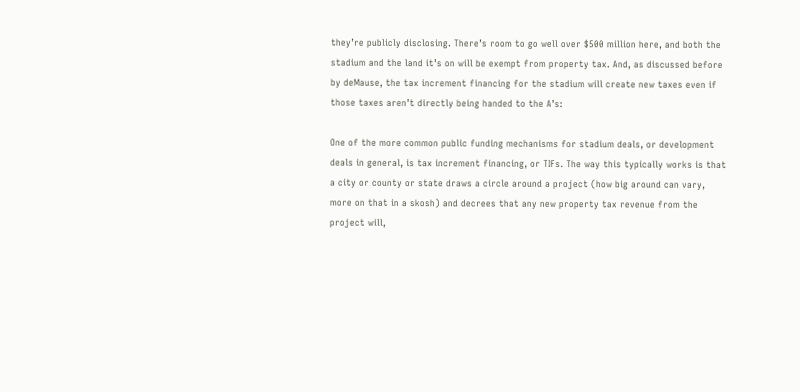they’re publicly disclosing. There’s room to go well over $500 million here, and both the stadium and the land it’s on will be exempt from property tax. And, as discussed before by deMause, the tax increment financing for the stadium will create new taxes even if those taxes aren’t directly being handed to the A’s:

One of the more common public funding mechanisms for stadium deals, or development deals in general, is tax increment financing, or TIFs. The way this typically works is that a city or county or state draws a circle around a project (how big around can vary, more on that in a skosh) and decrees that any new property tax revenue from the project will,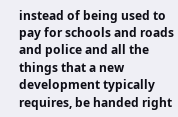instead of being used to pay for schools and roads and police and all the things that a new development typically requires, be handed right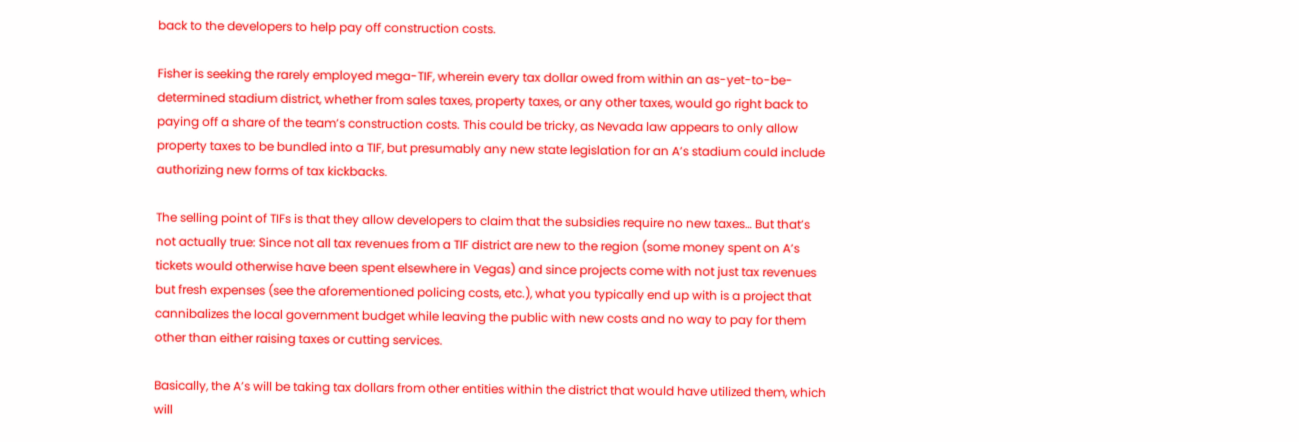back to the developers to help pay off construction costs.

Fisher is seeking the rarely employed mega-TIF, wherein every tax dollar owed from within an as-yet-to-be-determined stadium district, whether from sales taxes, property taxes, or any other taxes, would go right back to paying off a share of the team’s construction costs. This could be tricky, as Nevada law appears to only allow property taxes to be bundled into a TIF, but presumably any new state legislation for an A’s stadium could include authorizing new forms of tax kickbacks.

The selling point of TIFs is that they allow developers to claim that the subsidies require no new taxes… But that’s not actually true: Since not all tax revenues from a TIF district are new to the region (some money spent on A’s tickets would otherwise have been spent elsewhere in Vegas) and since projects come with not just tax revenues but fresh expenses (see the aforementioned policing costs, etc.), what you typically end up with is a project that cannibalizes the local government budget while leaving the public with new costs and no way to pay for them other than either raising taxes or cutting services.

Basically, the A’s will be taking tax dollars from other entities within the district that would have utilized them, which will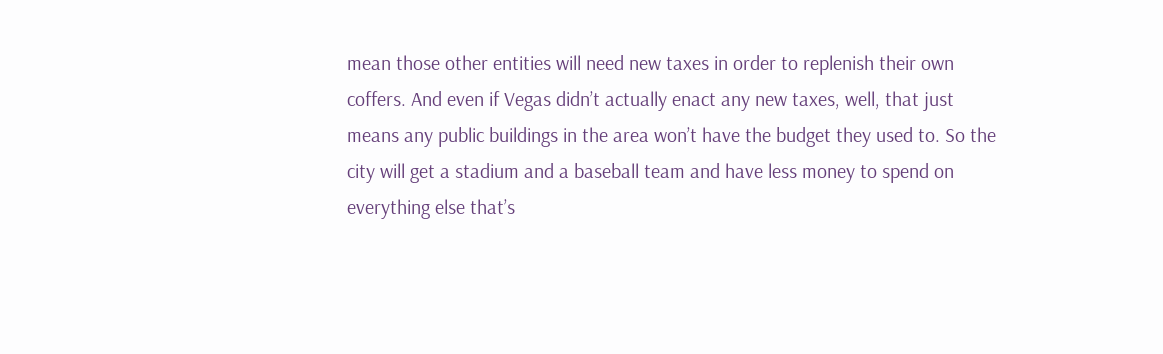mean those other entities will need new taxes in order to replenish their own coffers. And even if Vegas didn’t actually enact any new taxes, well, that just means any public buildings in the area won’t have the budget they used to. So the city will get a stadium and a baseball team and have less money to spend on everything else that’s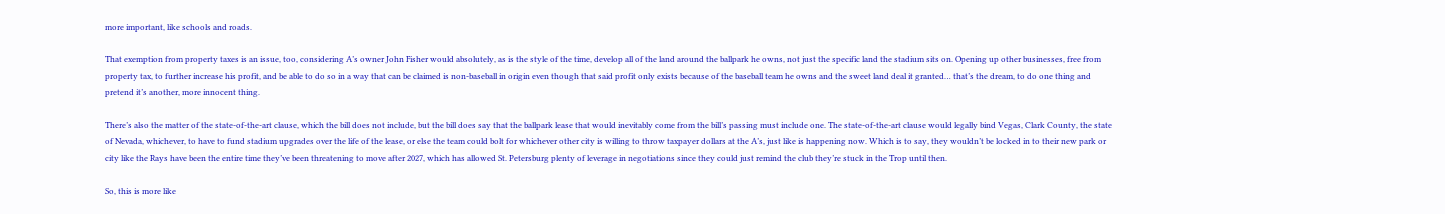more important, like schools and roads.

That exemption from property taxes is an issue, too, considering A’s owner John Fisher would absolutely, as is the style of the time, develop all of the land around the ballpark he owns, not just the specific land the stadium sits on. Opening up other businesses, free from property tax, to further increase his profit, and be able to do so in a way that can be claimed is non-baseball in origin even though that said profit only exists because of the baseball team he owns and the sweet land deal it granted… that’s the dream, to do one thing and pretend it’s another, more innocent thing.

There’s also the matter of the state-of-the-art clause, which the bill does not include, but the bill does say that the ballpark lease that would inevitably come from the bill’s passing must include one. The state-of-the-art clause would legally bind Vegas, Clark County, the state of Nevada, whichever, to have to fund stadium upgrades over the life of the lease, or else the team could bolt for whichever other city is willing to throw taxpayer dollars at the A’s, just like is happening now. Which is to say, they wouldn’t be locked in to their new park or city like the Rays have been the entire time they’ve been threatening to move after 2027, which has allowed St. Petersburg plenty of leverage in negotiations since they could just remind the club they’re stuck in the Trop until then.

So, this is more like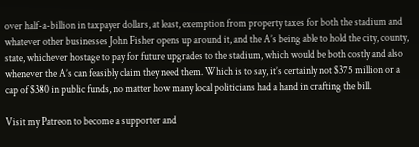over half-a-billion in taxpayer dollars, at least, exemption from property taxes for both the stadium and whatever other businesses John Fisher opens up around it, and the A’s being able to hold the city, county, state, whichever hostage to pay for future upgrades to the stadium, which would be both costly and also whenever the A’s can feasibly claim they need them. Which is to say, it’s certainly not $375 million or a cap of $380 in public funds, no matter how many local politicians had a hand in crafting the bill.

Visit my Patreon to become a supporter and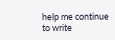help me continue to write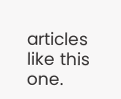articles like this one.